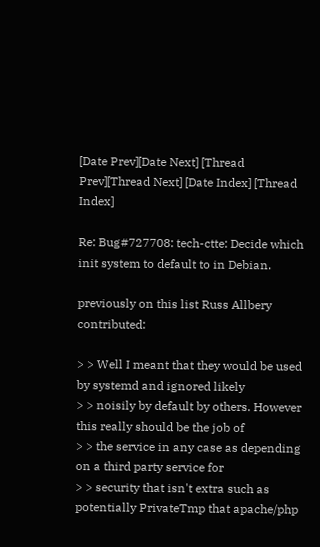[Date Prev][Date Next] [Thread Prev][Thread Next] [Date Index] [Thread Index]

Re: Bug#727708: tech-ctte: Decide which init system to default to in Debian.

previously on this list Russ Allbery contributed:

> > Well I meant that they would be used by systemd and ignored likely
> > noisily by default by others. However this really should be the job of
> > the service in any case as depending on a third party service for
> > security that isn't extra such as potentially PrivateTmp that apache/php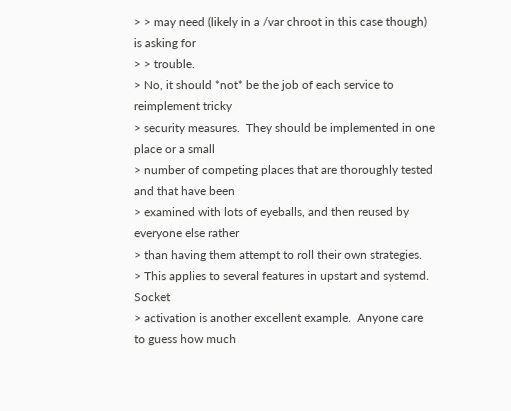> > may need (likely in a /var chroot in this case though) is asking for
> > trouble.
> No, it should *not* be the job of each service to reimplement tricky
> security measures.  They should be implemented in one place or a small
> number of competing places that are thoroughly tested and that have been
> examined with lots of eyeballs, and then reused by everyone else rather
> than having them attempt to roll their own strategies.
> This applies to several features in upstart and systemd.  Socket
> activation is another excellent example.  Anyone care to guess how much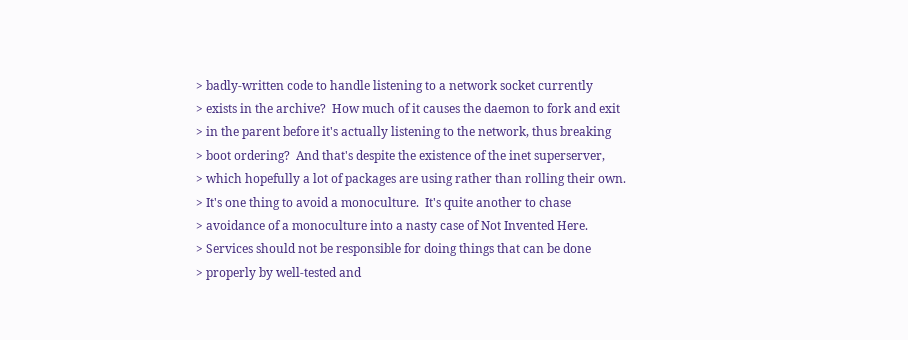> badly-written code to handle listening to a network socket currently
> exists in the archive?  How much of it causes the daemon to fork and exit
> in the parent before it's actually listening to the network, thus breaking
> boot ordering?  And that's despite the existence of the inet superserver,
> which hopefully a lot of packages are using rather than rolling their own.
> It's one thing to avoid a monoculture.  It's quite another to chase
> avoidance of a monoculture into a nasty case of Not Invented Here.
> Services should not be responsible for doing things that can be done
> properly by well-tested and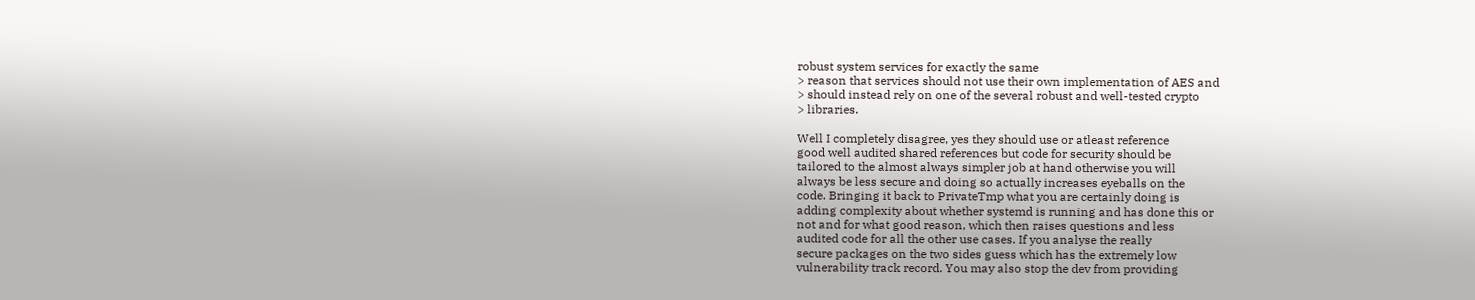robust system services for exactly the same
> reason that services should not use their own implementation of AES and
> should instead rely on one of the several robust and well-tested crypto
> libraries.

Well I completely disagree, yes they should use or atleast reference
good well audited shared references but code for security should be
tailored to the almost always simpler job at hand otherwise you will
always be less secure and doing so actually increases eyeballs on the
code. Bringing it back to PrivateTmp what you are certainly doing is
adding complexity about whether systemd is running and has done this or
not and for what good reason, which then raises questions and less
audited code for all the other use cases. If you analyse the really
secure packages on the two sides guess which has the extremely low
vulnerability track record. You may also stop the dev from providing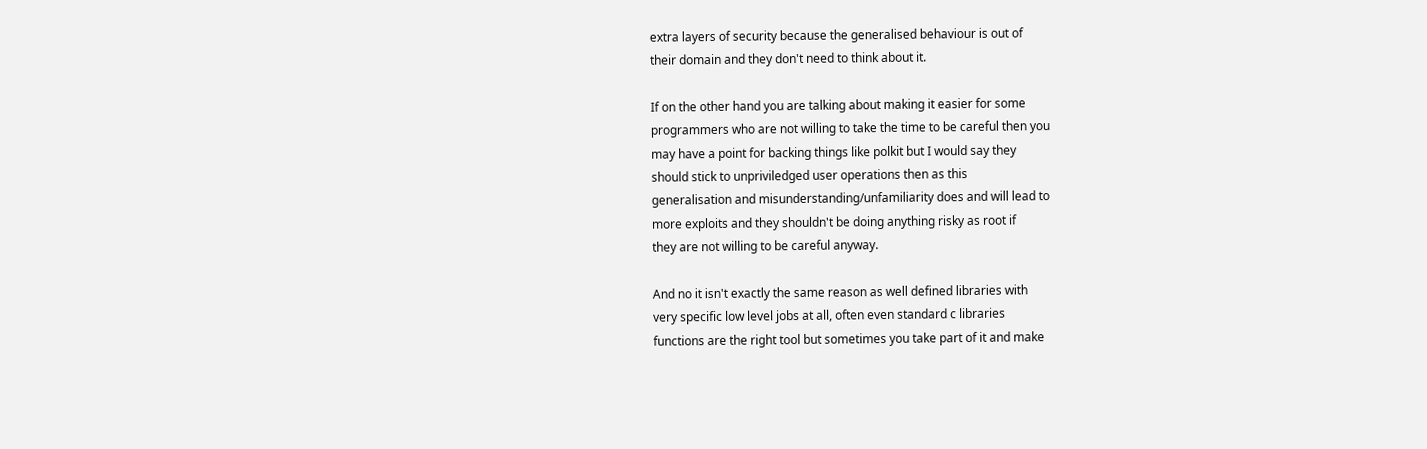extra layers of security because the generalised behaviour is out of
their domain and they don't need to think about it.

If on the other hand you are talking about making it easier for some
programmers who are not willing to take the time to be careful then you
may have a point for backing things like polkit but I would say they
should stick to unpriviledged user operations then as this
generalisation and misunderstanding/unfamiliarity does and will lead to
more exploits and they shouldn't be doing anything risky as root if
they are not willing to be careful anyway.

And no it isn't exactly the same reason as well defined libraries with
very specific low level jobs at all, often even standard c libraries
functions are the right tool but sometimes you take part of it and make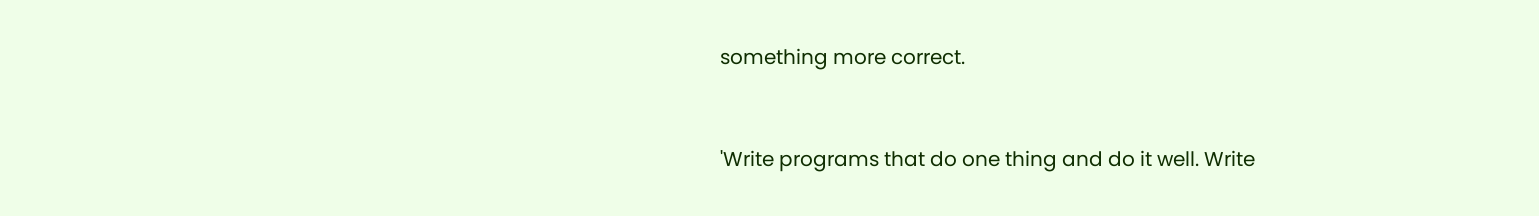something more correct.


'Write programs that do one thing and do it well. Write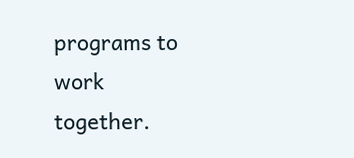programs to work
together.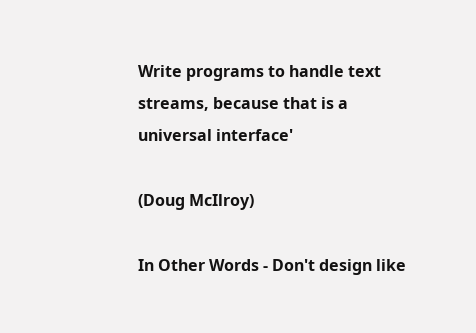Write programs to handle text streams, because that is a
universal interface'

(Doug McIlroy)

In Other Words - Don't design like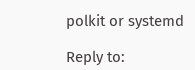polkit or systemd

Reply to: